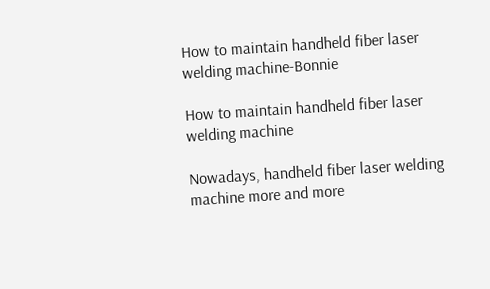How to maintain handheld fiber laser welding machine-Bonnie

How to maintain handheld fiber laser welding machine

Nowadays, handheld fiber laser welding machine more and more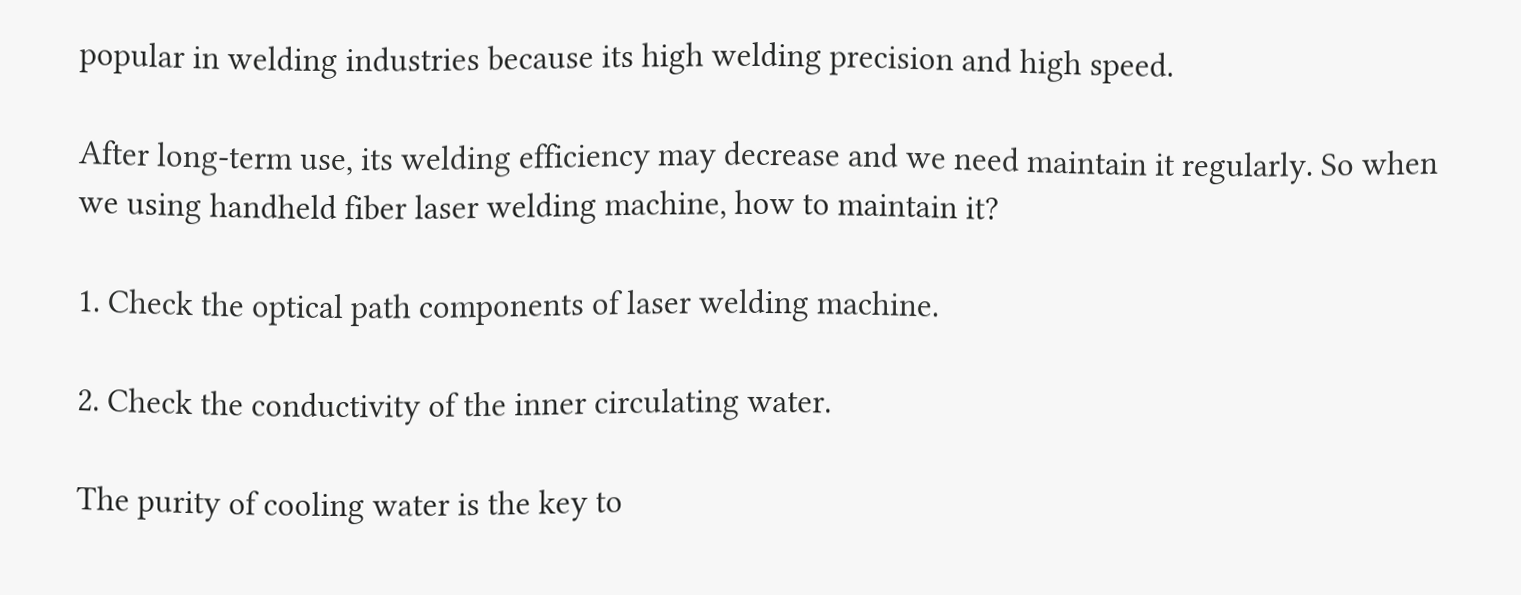popular in welding industries because its high welding precision and high speed.

After long-term use, its welding efficiency may decrease and we need maintain it regularly. So when we using handheld fiber laser welding machine, how to maintain it?

1. Check the optical path components of laser welding machine.

2. Check the conductivity of the inner circulating water.

The purity of cooling water is the key to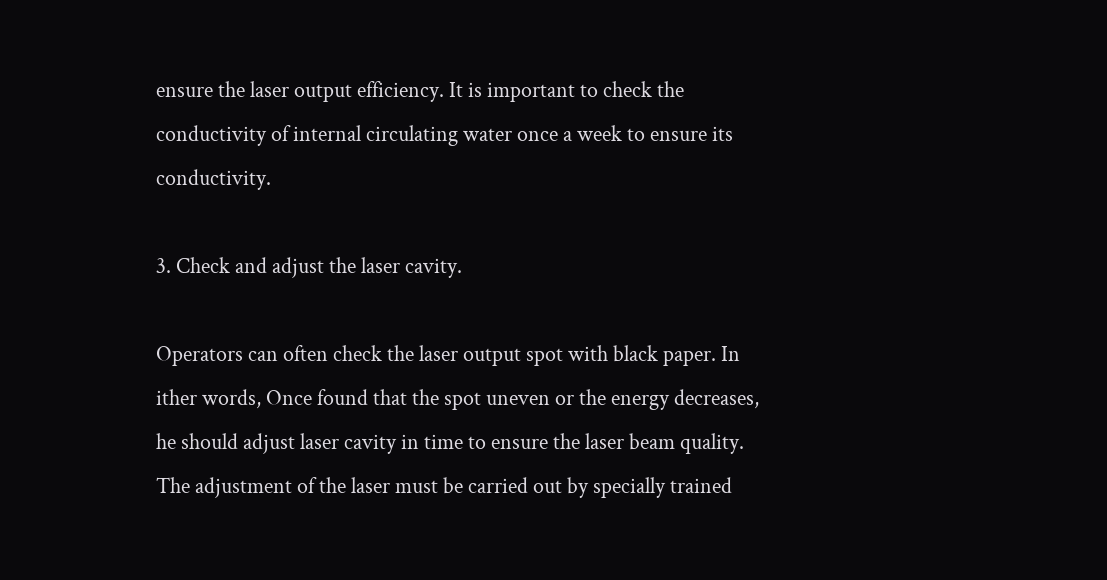ensure the laser output efficiency. It is important to check the conductivity of internal circulating water once a week to ensure its conductivity.

3. Check and adjust the laser cavity.

Operators can often check the laser output spot with black paper. In ither words, Once found that the spot uneven or the energy decreases, he should adjust laser cavity in time to ensure the laser beam quality.  The adjustment of the laser must be carried out by specially trained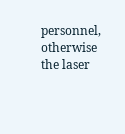personnel, otherwise the laser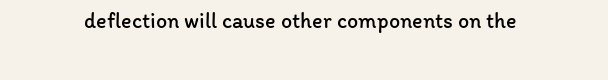deflection will cause other components on the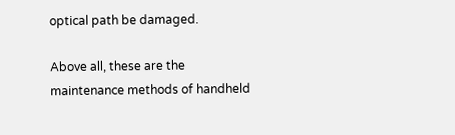optical path be damaged.

Above all, these are the maintenance methods of handheld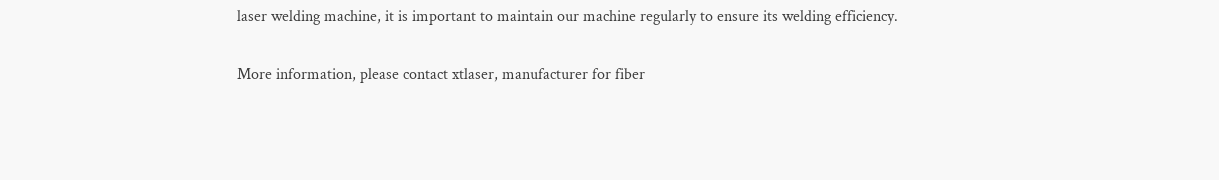laser welding machine, it is important to maintain our machine regularly to ensure its welding efficiency.

More information, please contact xtlaser, manufacturer for fiber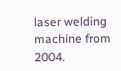laser welding machine from 2004.